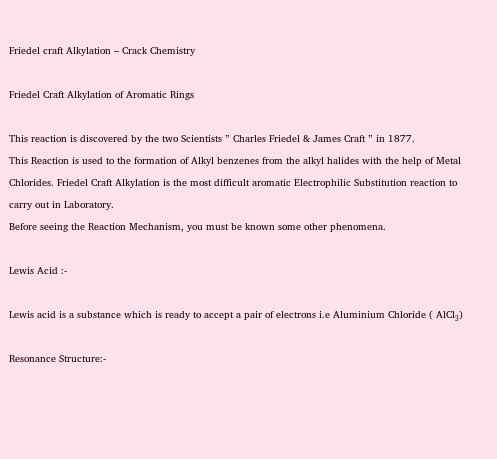Friedel craft Alkylation – Crack Chemistry

Friedel Craft Alkylation of Aromatic Rings

This reaction is discovered by the two Scientists ” Charles Friedel & James Craft ” in 1877.
This Reaction is used to the formation of Alkyl benzenes from the alkyl halides with the help of Metal Chlorides. Friedel Craft Alkylation is the most difficult aromatic Electrophilic Substitution reaction to carry out in Laboratory.
Before seeing the Reaction Mechanism, you must be known some other phenomena.

Lewis Acid :-

Lewis acid is a substance which is ready to accept a pair of electrons i.e Aluminium Chloride ( AlCl₃)

Resonance Structure:-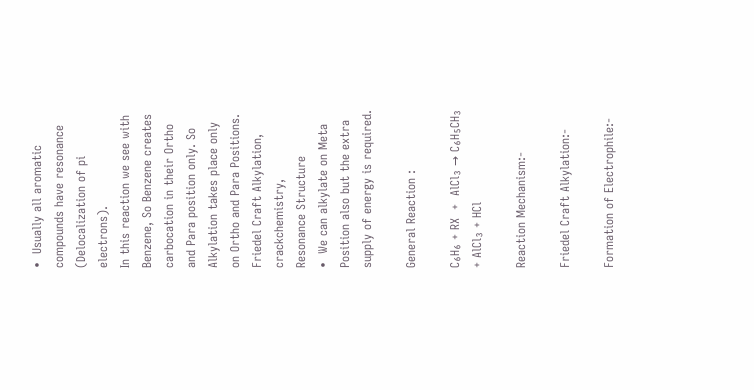•  Usually all aromatic compounds have resonance (Delocalization of pi electrons).
In this reaction we see with Benzene, So Benzene creates carbocation in their Ortho and Para position only. So Alkylation takes place only on Ortho and Para Positions.
Friedel Craft Alkylation, crackchemistry,
Resonance Structure
•  We can alkylate on Meta Position also but the extra supply of energy is required.

General Reaction :

C₆H₆ + RX  +  AlCl₃ → C₆H₅CH₃ + AlCl₃ + HCl

Reaction Mechanism:-

Friedel Craft Alkylation:-

Formation of Electrophile:-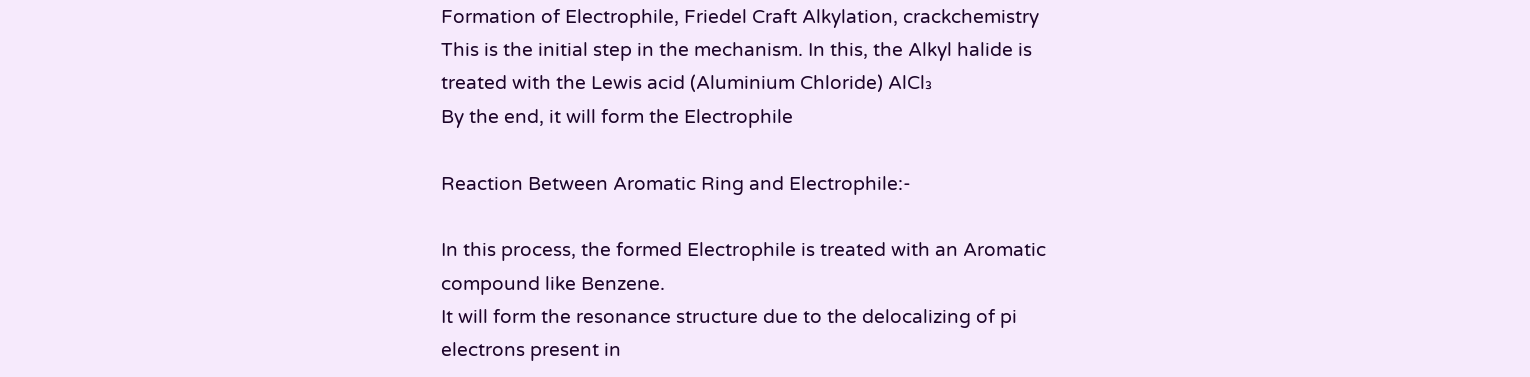Formation of Electrophile, Friedel Craft Alkylation, crackchemistry
This is the initial step in the mechanism. In this, the Alkyl halide is treated with the Lewis acid (Aluminium Chloride) AlCl₃
By the end, it will form the Electrophile

Reaction Between Aromatic Ring and Electrophile:-

In this process, the formed Electrophile is treated with an Aromatic compound like Benzene.
It will form the resonance structure due to the delocalizing of pi electrons present in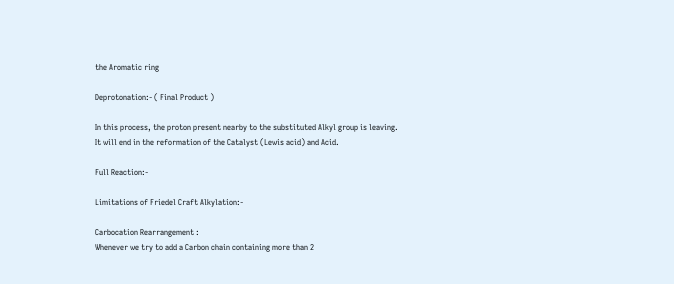the Aromatic ring

Deprotonation:- ( Final Product )

In this process, the proton present nearby to the substituted Alkyl group is leaving.
It will end in the reformation of the Catalyst (Lewis acid) and Acid.

Full Reaction:-

Limitations of Friedel Craft Alkylation:-

Carbocation Rearrangement :
Whenever we try to add a Carbon chain containing more than 2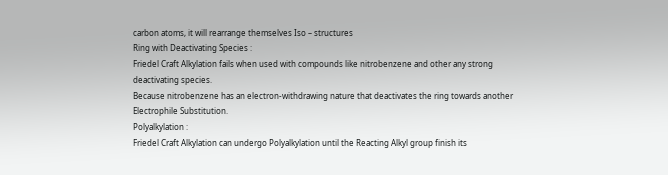carbon atoms, it will rearrange themselves Iso – structures
Ring with Deactivating Species :
Friedel Craft Alkylation fails when used with compounds like nitrobenzene and other any strong deactivating species.
Because nitrobenzene has an electron-withdrawing nature that deactivates the ring towards another Electrophile Substitution.
Polyalkylation :
Friedel Craft Alkylation can undergo Polyalkylation until the Reacting Alkyl group finish its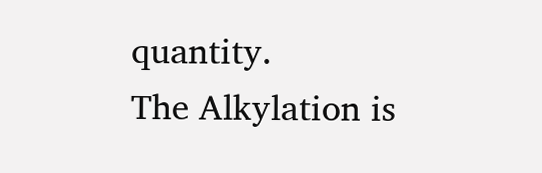quantity.
The Alkylation is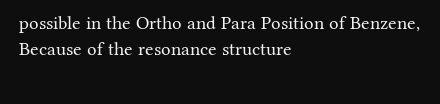possible in the Ortho and Para Position of Benzene, Because of the resonance structure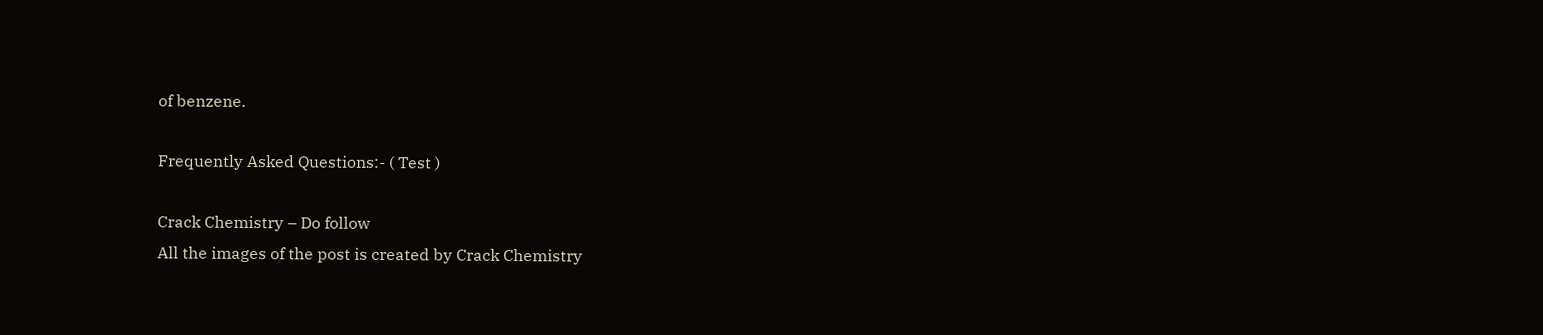of benzene.

Frequently Asked Questions:- ( Test )

Crack Chemistry – Do follow
All the images of the post is created by Crack Chemistry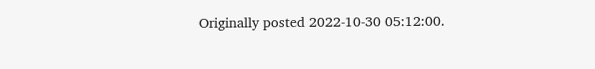Originally posted 2022-10-30 05:12:00.